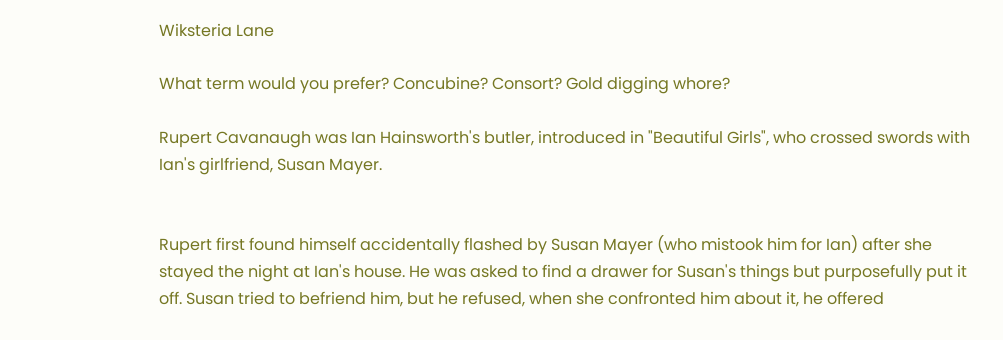Wiksteria Lane

What term would you prefer? Concubine? Consort? Gold digging whore?

Rupert Cavanaugh was Ian Hainsworth's butler, introduced in "Beautiful Girls", who crossed swords with Ian's girlfriend, Susan Mayer.


Rupert first found himself accidentally flashed by Susan Mayer (who mistook him for Ian) after she stayed the night at Ian's house. He was asked to find a drawer for Susan's things but purposefully put it off. Susan tried to befriend him, but he refused, when she confronted him about it, he offered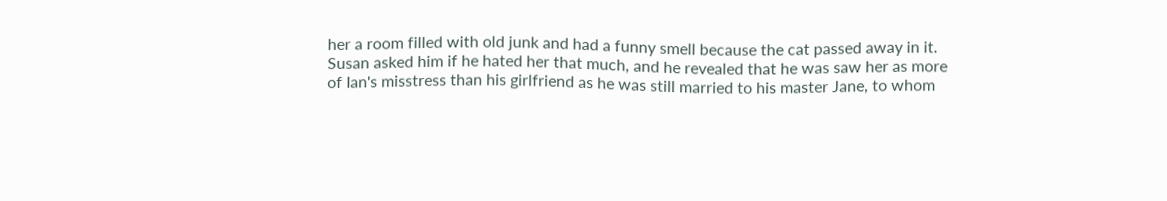her a room filled with old junk and had a funny smell because the cat passed away in it. Susan asked him if he hated her that much, and he revealed that he was saw her as more of Ian's misstress than his girlfriend as he was still married to his master Jane, to whom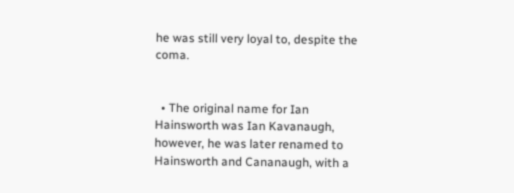he was still very loyal to, despite the coma.


  • The original name for Ian Hainsworth was Ian Kavanaugh, however, he was later renamed to Hainsworth and Cananaugh, with a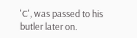'C', was passed to his butler later on.